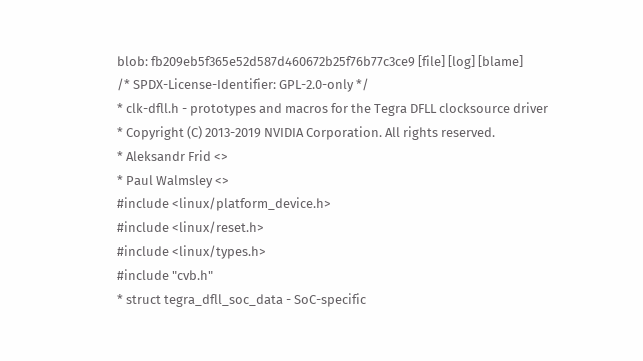blob: fb209eb5f365e52d587d460672b25f76b77c3ce9 [file] [log] [blame]
/* SPDX-License-Identifier: GPL-2.0-only */
* clk-dfll.h - prototypes and macros for the Tegra DFLL clocksource driver
* Copyright (C) 2013-2019 NVIDIA Corporation. All rights reserved.
* Aleksandr Frid <>
* Paul Walmsley <>
#include <linux/platform_device.h>
#include <linux/reset.h>
#include <linux/types.h>
#include "cvb.h"
* struct tegra_dfll_soc_data - SoC-specific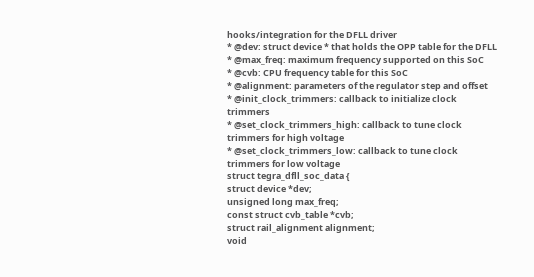hooks/integration for the DFLL driver
* @dev: struct device * that holds the OPP table for the DFLL
* @max_freq: maximum frequency supported on this SoC
* @cvb: CPU frequency table for this SoC
* @alignment: parameters of the regulator step and offset
* @init_clock_trimmers: callback to initialize clock trimmers
* @set_clock_trimmers_high: callback to tune clock trimmers for high voltage
* @set_clock_trimmers_low: callback to tune clock trimmers for low voltage
struct tegra_dfll_soc_data {
struct device *dev;
unsigned long max_freq;
const struct cvb_table *cvb;
struct rail_alignment alignment;
void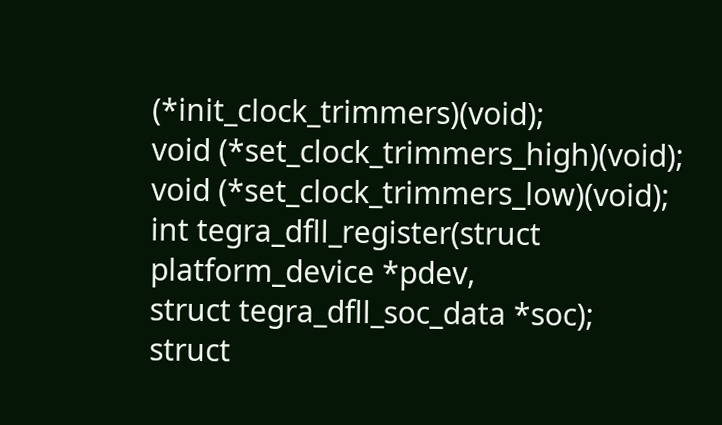(*init_clock_trimmers)(void);
void (*set_clock_trimmers_high)(void);
void (*set_clock_trimmers_low)(void);
int tegra_dfll_register(struct platform_device *pdev,
struct tegra_dfll_soc_data *soc);
struct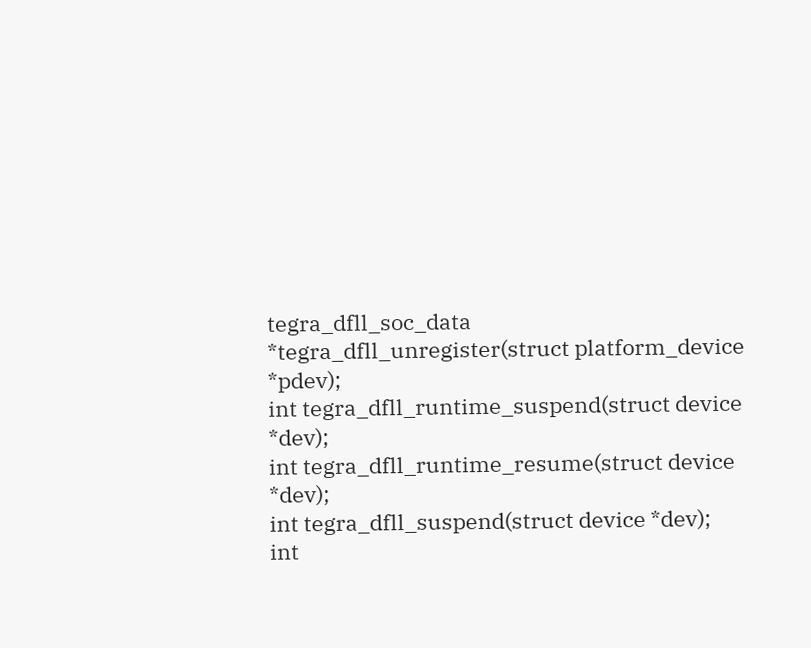tegra_dfll_soc_data *tegra_dfll_unregister(struct platform_device *pdev);
int tegra_dfll_runtime_suspend(struct device *dev);
int tegra_dfll_runtime_resume(struct device *dev);
int tegra_dfll_suspend(struct device *dev);
int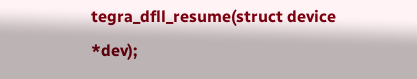tegra_dfll_resume(struct device *dev);